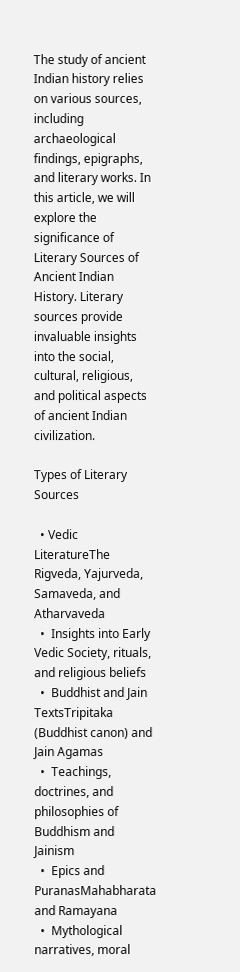The study of ancient Indian history relies on various sources, including archaeological findings, epigraphs, and literary works. In this article, we will explore the significance of Literary Sources of Ancient Indian History. Literary sources provide invaluable insights into the social, cultural, religious, and political aspects of ancient Indian civilization.

Types of Literary Sources

  • Vedic LiteratureThe Rigveda, Yajurveda, Samaveda, and Atharvaveda
  •  Insights into Early Vedic Society, rituals, and religious beliefs
  •  Buddhist and Jain TextsTripitaka (Buddhist canon) and Jain Agamas
  •  Teachings, doctrines, and philosophies of Buddhism and Jainism
  •  Epics and PuranasMahabharata and Ramayana
  •  Mythological narratives, moral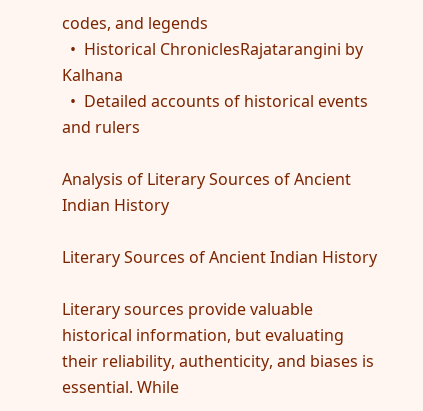codes, and legends
  •  Historical ChroniclesRajatarangini by Kalhana
  •  Detailed accounts of historical events and rulers

Analysis of Literary Sources of Ancient Indian History

Literary Sources of Ancient Indian History

Literary sources provide valuable historical information, but evaluating their reliability, authenticity, and biases is essential. While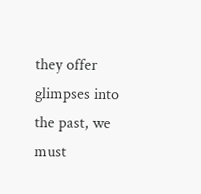they offer glimpses into the past, we must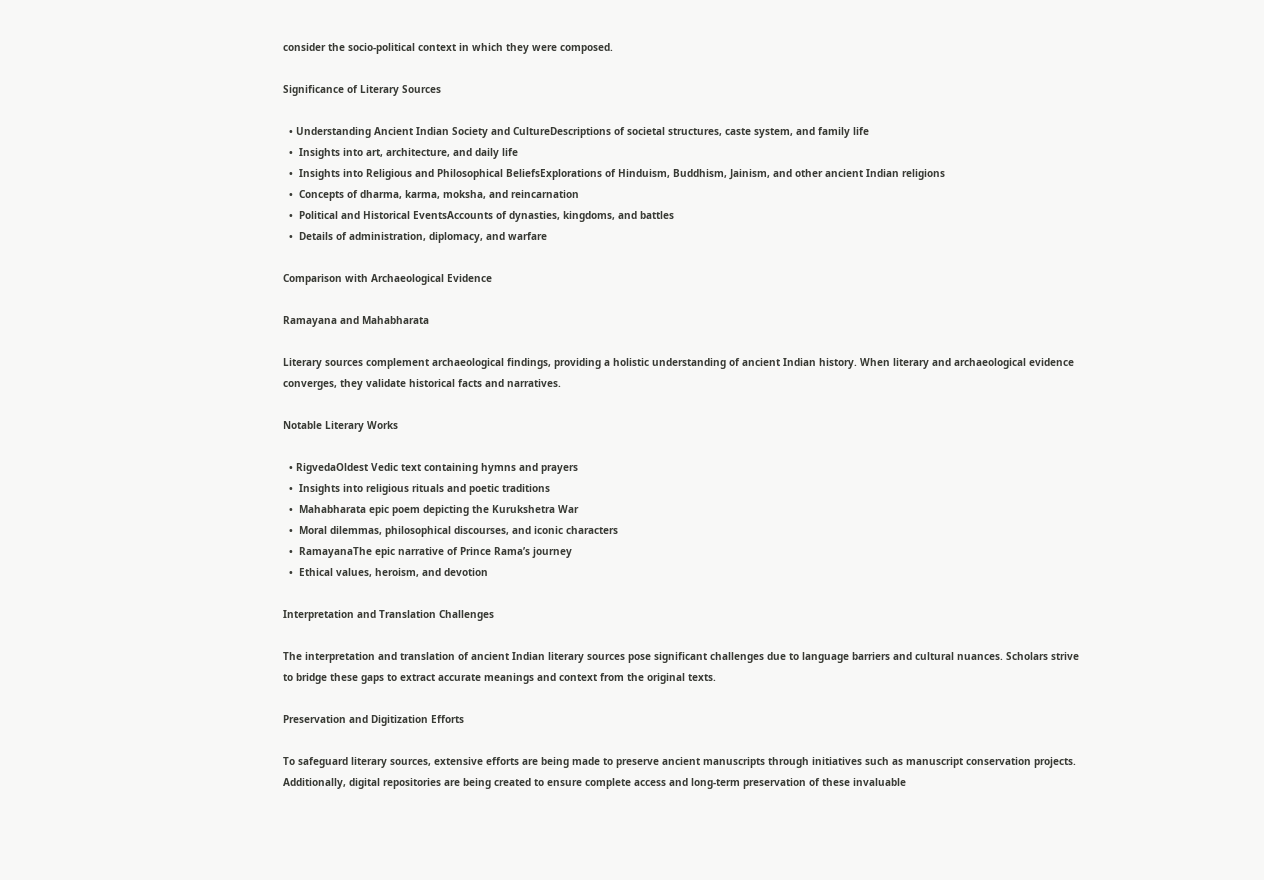consider the socio-political context in which they were composed.

Significance of Literary Sources

  • Understanding Ancient Indian Society and CultureDescriptions of societal structures, caste system, and family life
  •  Insights into art, architecture, and daily life
  •  Insights into Religious and Philosophical BeliefsExplorations of Hinduism, Buddhism, Jainism, and other ancient Indian religions
  •  Concepts of dharma, karma, moksha, and reincarnation
  •  Political and Historical EventsAccounts of dynasties, kingdoms, and battles
  •  Details of administration, diplomacy, and warfare

Comparison with Archaeological Evidence

Ramayana and Mahabharata

Literary sources complement archaeological findings, providing a holistic understanding of ancient Indian history. When literary and archaeological evidence converges, they validate historical facts and narratives.

Notable Literary Works

  • RigvedaOldest Vedic text containing hymns and prayers
  •  Insights into religious rituals and poetic traditions
  •  Mahabharata epic poem depicting the Kurukshetra War
  •  Moral dilemmas, philosophical discourses, and iconic characters
  •  RamayanaThe epic narrative of Prince Rama’s journey
  •  Ethical values, heroism, and devotion

Interpretation and Translation Challenges

The interpretation and translation of ancient Indian literary sources pose significant challenges due to language barriers and cultural nuances. Scholars strive to bridge these gaps to extract accurate meanings and context from the original texts.

Preservation and Digitization Efforts

To safeguard literary sources, extensive efforts are being made to preserve ancient manuscripts through initiatives such as manuscript conservation projects. Additionally, digital repositories are being created to ensure complete access and long-term preservation of these invaluable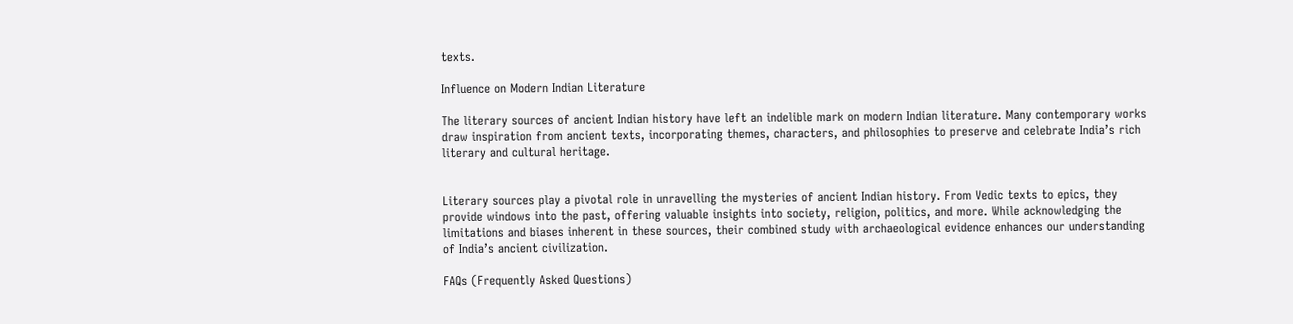texts.

Influence on Modern Indian Literature

The literary sources of ancient Indian history have left an indelible mark on modern Indian literature. Many contemporary works draw inspiration from ancient texts, incorporating themes, characters, and philosophies to preserve and celebrate India’s rich literary and cultural heritage.


Literary sources play a pivotal role in unravelling the mysteries of ancient Indian history. From Vedic texts to epics, they provide windows into the past, offering valuable insights into society, religion, politics, and more. While acknowledging the limitations and biases inherent in these sources, their combined study with archaeological evidence enhances our understanding of India’s ancient civilization.

FAQs (Frequently Asked Questions)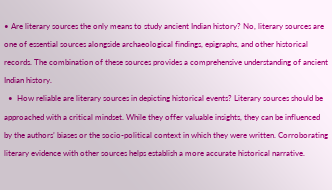• Are literary sources the only means to study ancient Indian history? No, literary sources are one of essential sources alongside archaeological findings, epigraphs, and other historical records. The combination of these sources provides a comprehensive understanding of ancient Indian history.
  •  How reliable are literary sources in depicting historical events? Literary sources should be approached with a critical mindset. While they offer valuable insights, they can be influenced by the authors’ biases or the socio-political context in which they were written. Corroborating literary evidence with other sources helps establish a more accurate historical narrative.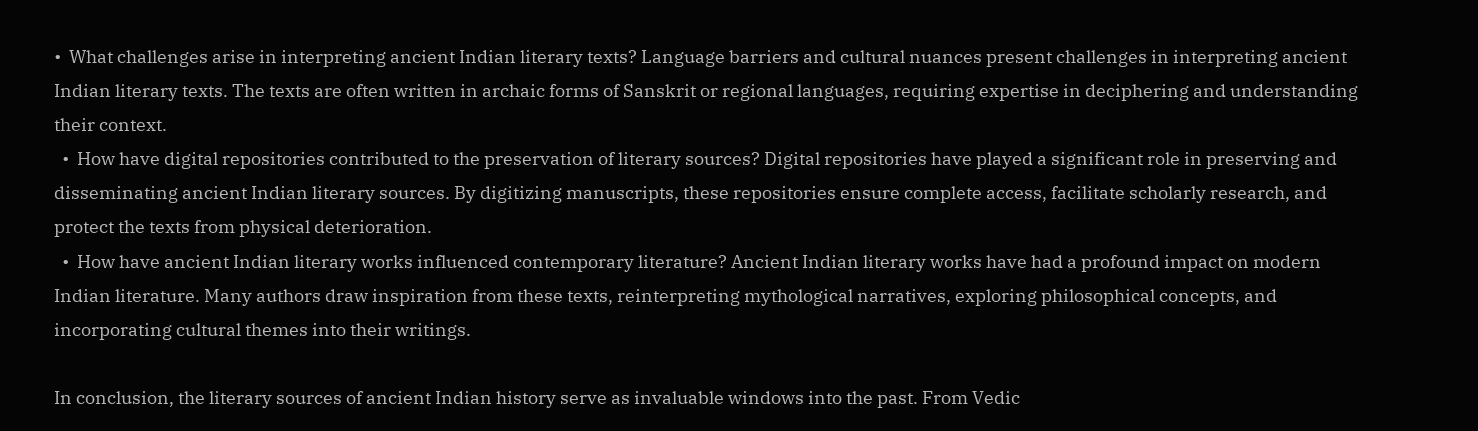•  What challenges arise in interpreting ancient Indian literary texts? Language barriers and cultural nuances present challenges in interpreting ancient Indian literary texts. The texts are often written in archaic forms of Sanskrit or regional languages, requiring expertise in deciphering and understanding their context.
  •  How have digital repositories contributed to the preservation of literary sources? Digital repositories have played a significant role in preserving and disseminating ancient Indian literary sources. By digitizing manuscripts, these repositories ensure complete access, facilitate scholarly research, and protect the texts from physical deterioration.
  •  How have ancient Indian literary works influenced contemporary literature? Ancient Indian literary works have had a profound impact on modern Indian literature. Many authors draw inspiration from these texts, reinterpreting mythological narratives, exploring philosophical concepts, and incorporating cultural themes into their writings.

In conclusion, the literary sources of ancient Indian history serve as invaluable windows into the past. From Vedic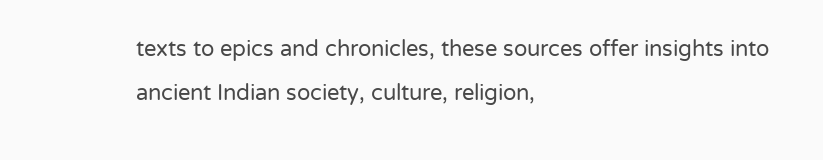texts to epics and chronicles, these sources offer insights into ancient Indian society, culture, religion,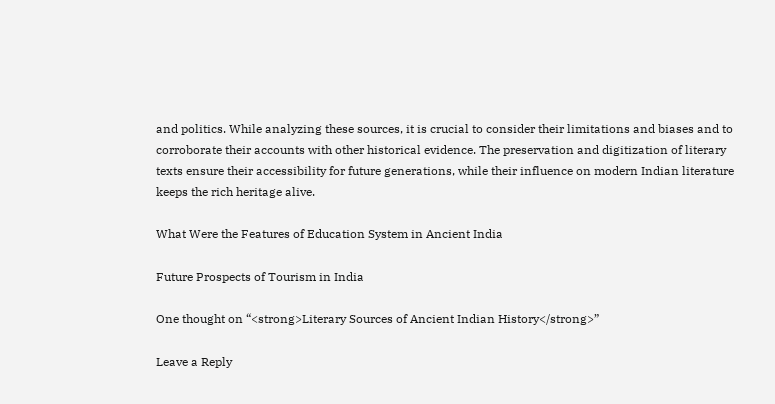and politics. While analyzing these sources, it is crucial to consider their limitations and biases and to corroborate their accounts with other historical evidence. The preservation and digitization of literary texts ensure their accessibility for future generations, while their influence on modern Indian literature keeps the rich heritage alive.

What Were the Features of Education System in Ancient India

Future Prospects of Tourism in India

One thought on “<strong>Literary Sources of Ancient Indian History</strong>”

Leave a Reply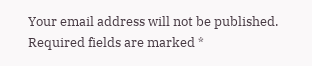Your email address will not be published. Required fields are marked *